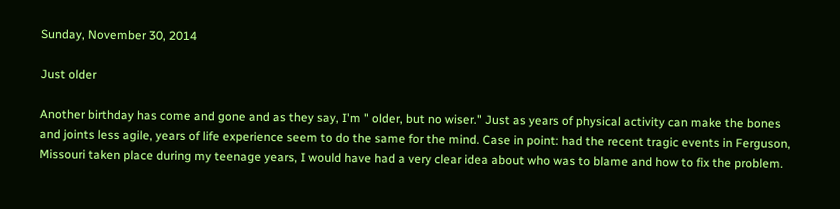Sunday, November 30, 2014

Just older

Another birthday has come and gone and as they say, I'm " older, but no wiser." Just as years of physical activity can make the bones and joints less agile, years of life experience seem to do the same for the mind. Case in point: had the recent tragic events in Ferguson, Missouri taken place during my teenage years, I would have had a very clear idea about who was to blame and how to fix the problem.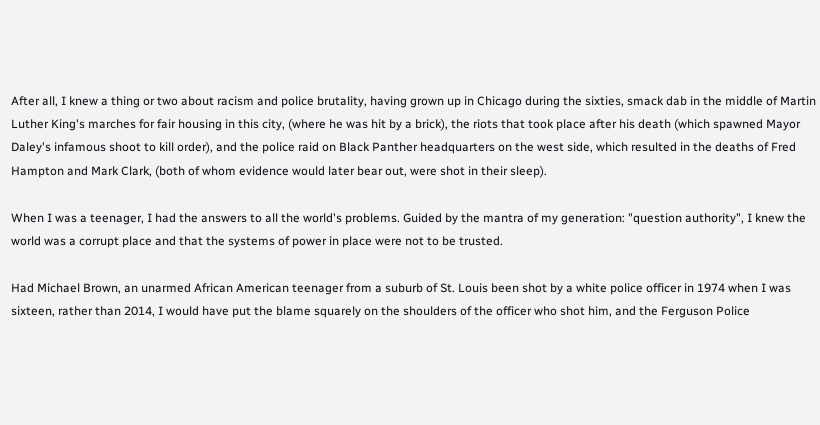After all, I knew a thing or two about racism and police brutality, having grown up in Chicago during the sixties, smack dab in the middle of Martin Luther King's marches for fair housing in this city, (where he was hit by a brick), the riots that took place after his death (which spawned Mayor Daley's infamous shoot to kill order), and the police raid on Black Panther headquarters on the west side, which resulted in the deaths of Fred Hampton and Mark Clark, (both of whom evidence would later bear out, were shot in their sleep).

When I was a teenager, I had the answers to all the world's problems. Guided by the mantra of my generation: "question authority", I knew the world was a corrupt place and that the systems of power in place were not to be trusted.

Had Michael Brown, an unarmed African American teenager from a suburb of St. Louis been shot by a white police officer in 1974 when I was sixteen, rather than 2014, I would have put the blame squarely on the shoulders of the officer who shot him, and the Ferguson Police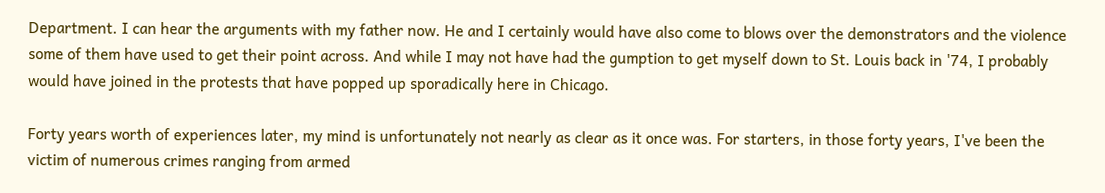Department. I can hear the arguments with my father now. He and I certainly would have also come to blows over the demonstrators and the violence some of them have used to get their point across. And while I may not have had the gumption to get myself down to St. Louis back in '74, I probably would have joined in the protests that have popped up sporadically here in Chicago.

Forty years worth of experiences later, my mind is unfortunately not nearly as clear as it once was. For starters, in those forty years, I've been the victim of numerous crimes ranging from armed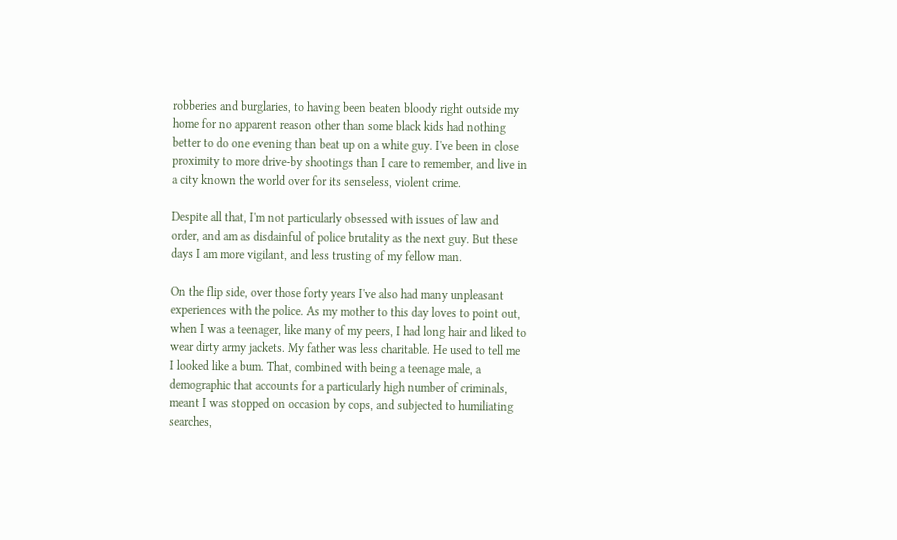robberies and burglaries, to having been beaten bloody right outside my home for no apparent reason other than some black kids had nothing better to do one evening than beat up on a white guy. I've been in close proximity to more drive-by shootings than I care to remember, and live in a city known the world over for its senseless, violent crime.

Despite all that, I'm not particularly obsessed with issues of law and order, and am as disdainful of police brutality as the next guy. But these days I am more vigilant, and less trusting of my fellow man.

On the flip side, over those forty years I've also had many unpleasant experiences with the police. As my mother to this day loves to point out, when I was a teenager, like many of my peers, I had long hair and liked to wear dirty army jackets. My father was less charitable. He used to tell me I looked like a bum. That, combined with being a teenage male, a demographic that accounts for a particularly high number of criminals, meant I was stopped on occasion by cops, and subjected to humiliating searches,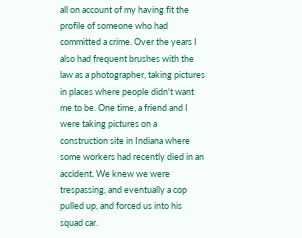all on account of my having fit the profile of someone who had committed a crime. Over the years I also had frequent brushes with the law as a photographer, taking pictures in places where people didn't want me to be. One time, a friend and I were taking pictures on a construction site in Indiana where some workers had recently died in an accident. We knew we were trespassing, and eventually a cop pulled up, and forced us into his squad car.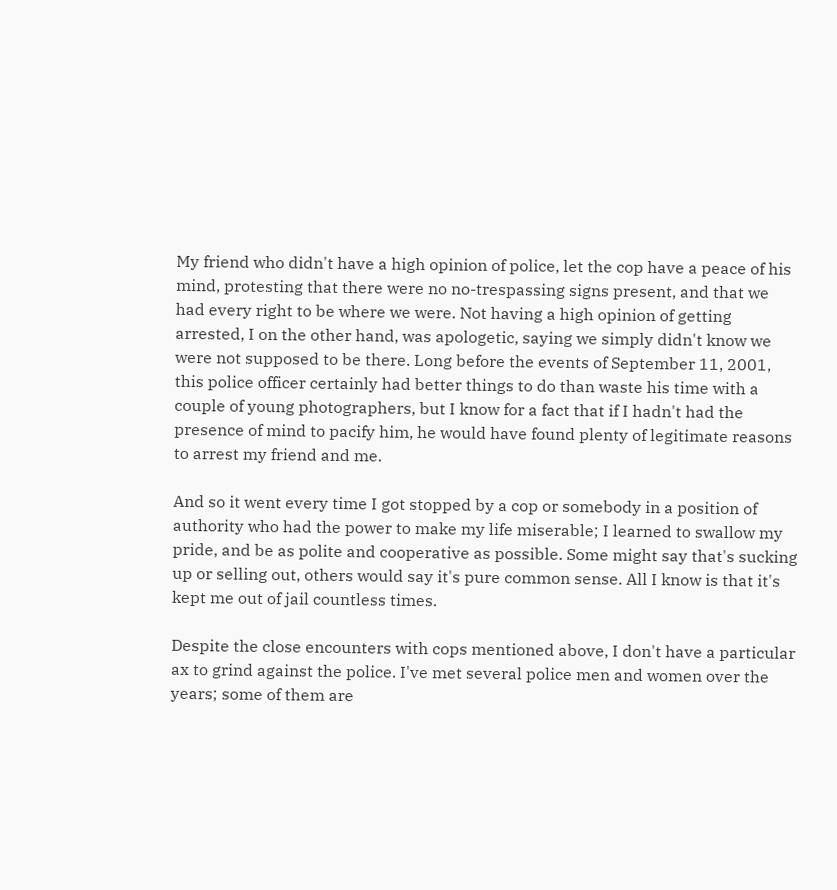My friend who didn't have a high opinion of police, let the cop have a peace of his mind, protesting that there were no no-trespassing signs present, and that we had every right to be where we were. Not having a high opinion of getting arrested, I on the other hand, was apologetic, saying we simply didn't know we were not supposed to be there. Long before the events of September 11, 2001, this police officer certainly had better things to do than waste his time with a couple of young photographers, but I know for a fact that if I hadn't had the presence of mind to pacify him, he would have found plenty of legitimate reasons to arrest my friend and me.

And so it went every time I got stopped by a cop or somebody in a position of authority who had the power to make my life miserable; I learned to swallow my pride, and be as polite and cooperative as possible. Some might say that's sucking up or selling out, others would say it's pure common sense. All I know is that it's kept me out of jail countless times.

Despite the close encounters with cops mentioned above, I don't have a particular ax to grind against the police. I've met several police men and women over the years; some of them are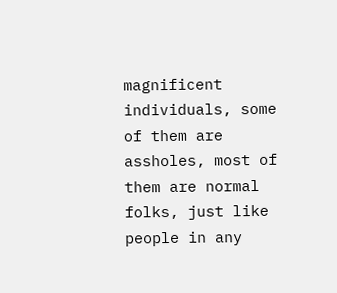magnificent individuals, some of them are assholes, most of them are normal folks, just like people in any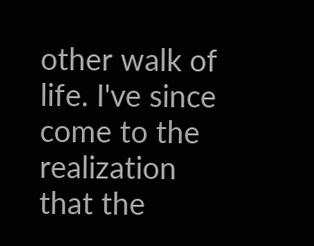other walk of life. I've since come to the realization that the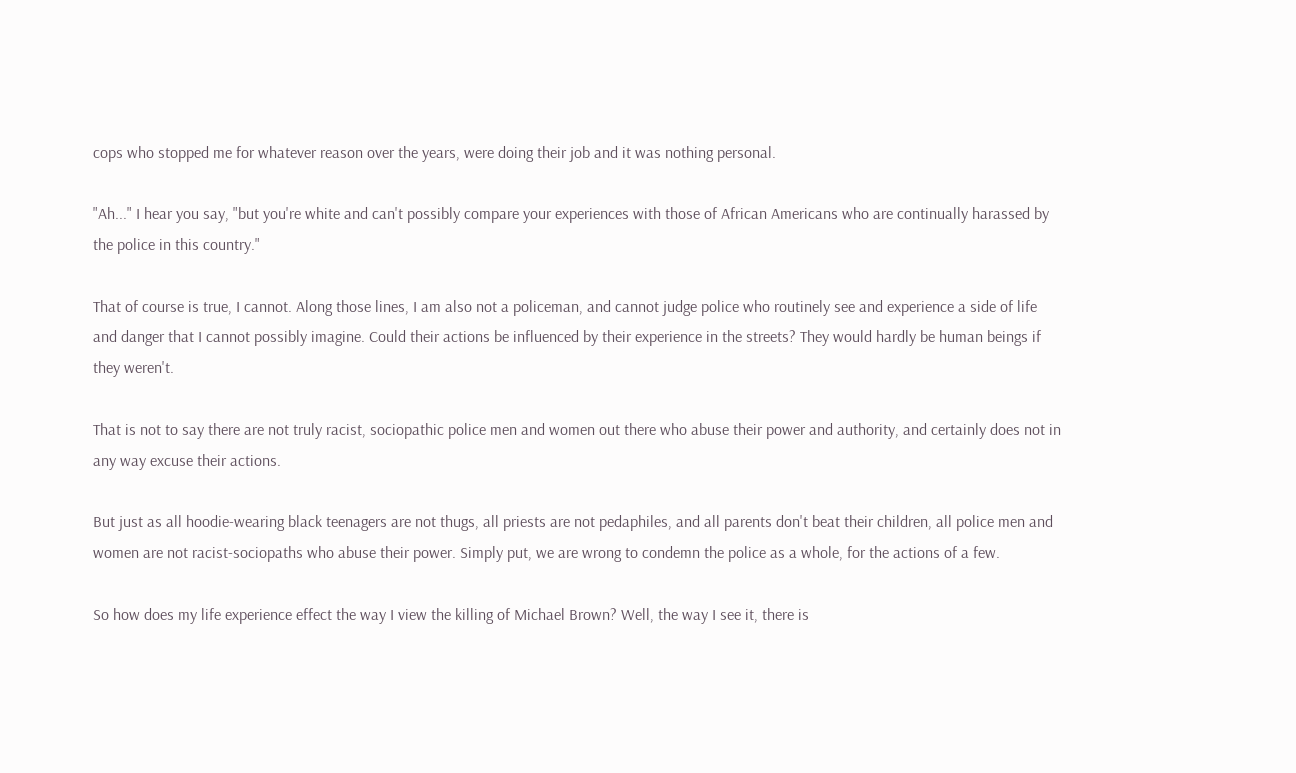cops who stopped me for whatever reason over the years, were doing their job and it was nothing personal.

"Ah..." I hear you say, "but you're white and can't possibly compare your experiences with those of African Americans who are continually harassed by the police in this country."

That of course is true, I cannot. Along those lines, I am also not a policeman, and cannot judge police who routinely see and experience a side of life and danger that I cannot possibly imagine. Could their actions be influenced by their experience in the streets? They would hardly be human beings if they weren't.

That is not to say there are not truly racist, sociopathic police men and women out there who abuse their power and authority, and certainly does not in any way excuse their actions.

But just as all hoodie-wearing black teenagers are not thugs, all priests are not pedaphiles, and all parents don't beat their children, all police men and women are not racist-sociopaths who abuse their power. Simply put, we are wrong to condemn the police as a whole, for the actions of a few.

So how does my life experience effect the way I view the killing of Michael Brown? Well, the way I see it, there is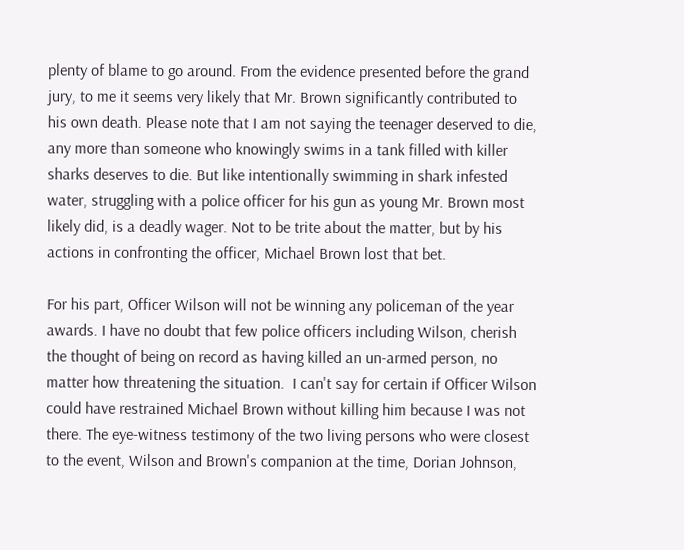plenty of blame to go around. From the evidence presented before the grand jury, to me it seems very likely that Mr. Brown significantly contributed to his own death. Please note that I am not saying the teenager deserved to die, any more than someone who knowingly swims in a tank filled with killer sharks deserves to die. But like intentionally swimming in shark infested water, struggling with a police officer for his gun as young Mr. Brown most likely did, is a deadly wager. Not to be trite about the matter, but by his actions in confronting the officer, Michael Brown lost that bet.

For his part, Officer Wilson will not be winning any policeman of the year awards. I have no doubt that few police officers including Wilson, cherish the thought of being on record as having killed an un-armed person, no matter how threatening the situation.  I can't say for certain if Officer Wilson could have restrained Michael Brown without killing him because I was not there. The eye-witness testimony of the two living persons who were closest to the event, Wilson and Brown's companion at the time, Dorian Johnson,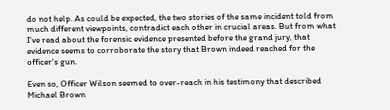do not help. As could be expected, the two stories of the same incident told from much different viewpoints, contradict each other in crucial areas. But from what I've read about the forensic evidence presented before the grand jury, that evidence seems to corroborate the story that Brown indeed reached for the officer's gun.

Even so, Officer Wilson seemed to over-reach in his testimony that described Michael Brown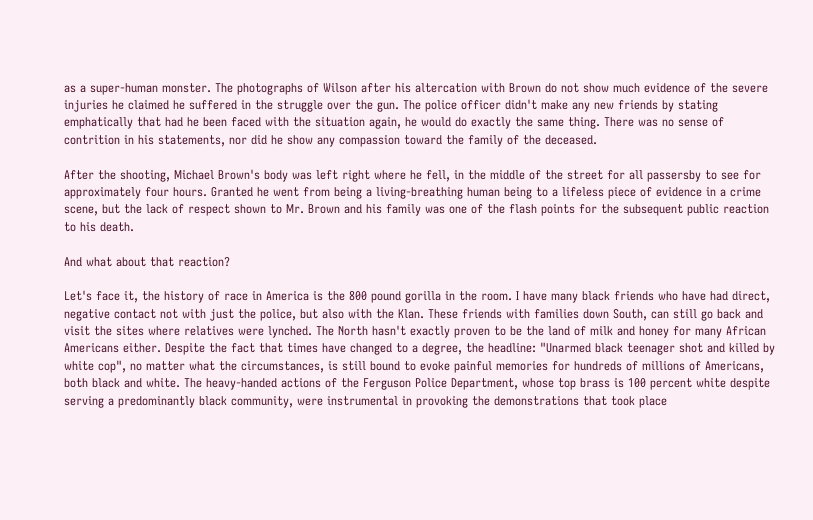as a super-human monster. The photographs of Wilson after his altercation with Brown do not show much evidence of the severe injuries he claimed he suffered in the struggle over the gun. The police officer didn't make any new friends by stating emphatically that had he been faced with the situation again, he would do exactly the same thing. There was no sense of contrition in his statements, nor did he show any compassion toward the family of the deceased.

After the shooting, Michael Brown's body was left right where he fell, in the middle of the street for all passersby to see for approximately four hours. Granted he went from being a living-breathing human being to a lifeless piece of evidence in a crime scene, but the lack of respect shown to Mr. Brown and his family was one of the flash points for the subsequent public reaction to his death.

And what about that reaction?

Let's face it, the history of race in America is the 800 pound gorilla in the room. I have many black friends who have had direct, negative contact not with just the police, but also with the Klan. These friends with families down South, can still go back and visit the sites where relatives were lynched. The North hasn't exactly proven to be the land of milk and honey for many African Americans either. Despite the fact that times have changed to a degree, the headline: "Unarmed black teenager shot and killed by white cop", no matter what the circumstances, is still bound to evoke painful memories for hundreds of millions of Americans, both black and white. The heavy-handed actions of the Ferguson Police Department, whose top brass is 100 percent white despite serving a predominantly black community, were instrumental in provoking the demonstrations that took place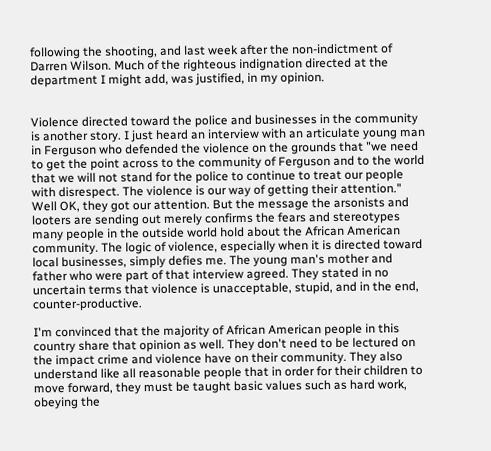following the shooting, and last week after the non-indictment of Darren Wilson. Much of the righteous indignation directed at the department I might add, was justified, in my opinion.


Violence directed toward the police and businesses in the community is another story. I just heard an interview with an articulate young man in Ferguson who defended the violence on the grounds that "we need to get the point across to the community of Ferguson and to the world that we will not stand for the police to continue to treat our people with disrespect. The violence is our way of getting their attention." Well OK, they got our attention. But the message the arsonists and looters are sending out merely confirms the fears and stereotypes many people in the outside world hold about the African American community. The logic of violence, especially when it is directed toward local businesses, simply defies me. The young man's mother and father who were part of that interview agreed. They stated in no uncertain terms that violence is unacceptable, stupid, and in the end, counter-productive.

I'm convinced that the majority of African American people in this country share that opinion as well. They don't need to be lectured on the impact crime and violence have on their community. They also understand like all reasonable people that in order for their children to move forward, they must be taught basic values such as hard work, obeying the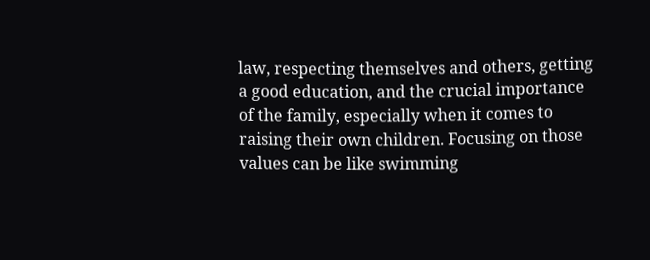law, respecting themselves and others, getting a good education, and the crucial importance of the family, especially when it comes to raising their own children. Focusing on those values can be like swimming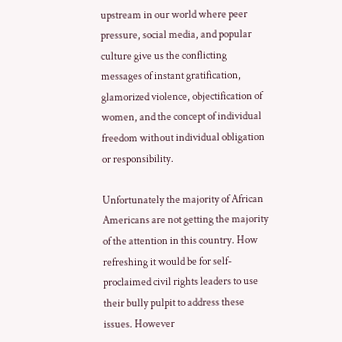upstream in our world where peer pressure, social media, and popular culture give us the conflicting messages of instant gratification, glamorized violence, objectification of women, and the concept of individual freedom without individual obligation or responsibility.

Unfortunately the majority of African Americans are not getting the majority of the attention in this country. How refreshing it would be for self-proclaimed civil rights leaders to use their bully pulpit to address these issues. However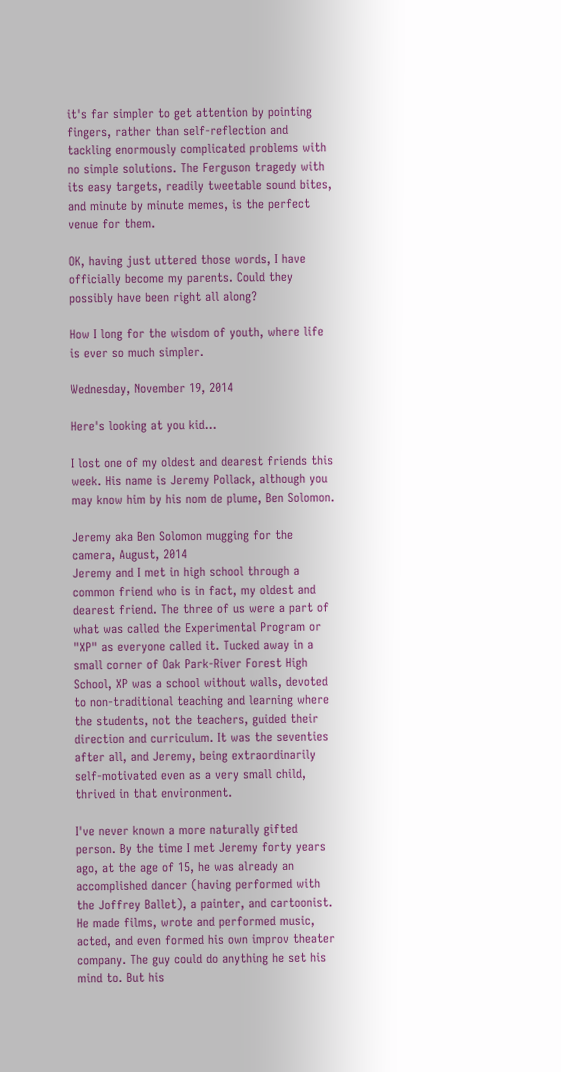it's far simpler to get attention by pointing fingers, rather than self-reflection and tackling enormously complicated problems with no simple solutions. The Ferguson tragedy with its easy targets, readily tweetable sound bites, and minute by minute memes, is the perfect venue for them.

OK, having just uttered those words, I have officially become my parents. Could they possibly have been right all along?

How I long for the wisdom of youth, where life is ever so much simpler.

Wednesday, November 19, 2014

Here's looking at you kid...

I lost one of my oldest and dearest friends this week. His name is Jeremy Pollack, although you may know him by his nom de plume, Ben Solomon.

Jeremy aka Ben Solomon mugging for the camera, August, 2014
Jeremy and I met in high school through a common friend who is in fact, my oldest and dearest friend. The three of us were a part of what was called the Experimental Program or "XP" as everyone called it. Tucked away in a small corner of Oak Park-River Forest High School, XP was a school without walls, devoted to non-traditional teaching and learning where the students, not the teachers, guided their direction and curriculum. It was the seventies after all, and Jeremy, being extraordinarily self-motivated even as a very small child, thrived in that environment.

I've never known a more naturally gifted person. By the time I met Jeremy forty years ago, at the age of 15, he was already an accomplished dancer (having performed with the Joffrey Ballet), a painter, and cartoonist. He made films, wrote and performed music, acted, and even formed his own improv theater company. The guy could do anything he set his mind to. But his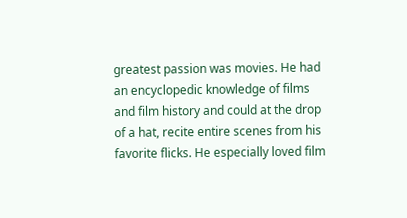greatest passion was movies. He had an encyclopedic knowledge of films and film history and could at the drop of a hat, recite entire scenes from his favorite flicks. He especially loved film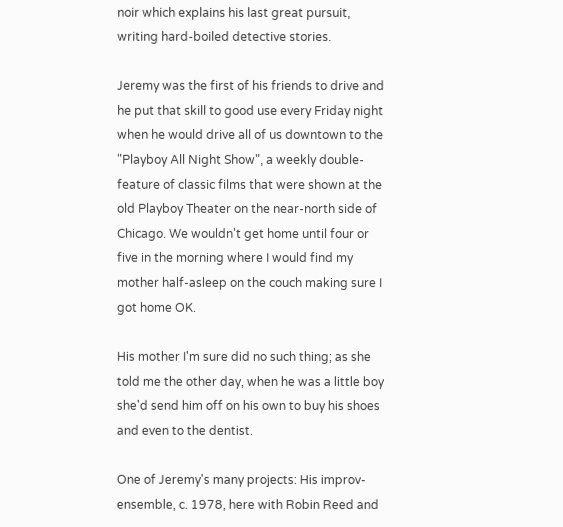noir which explains his last great pursuit, writing hard-boiled detective stories.

Jeremy was the first of his friends to drive and he put that skill to good use every Friday night when he would drive all of us downtown to the "Playboy All Night Show", a weekly double-feature of classic films that were shown at the old Playboy Theater on the near-north side of Chicago. We wouldn't get home until four or five in the morning where I would find my mother half-asleep on the couch making sure I got home OK.

His mother I'm sure did no such thing; as she told me the other day, when he was a little boy she'd send him off on his own to buy his shoes and even to the dentist.

One of Jeremy's many projects: His improv-ensemble, c. 1978, here with Robin Reed and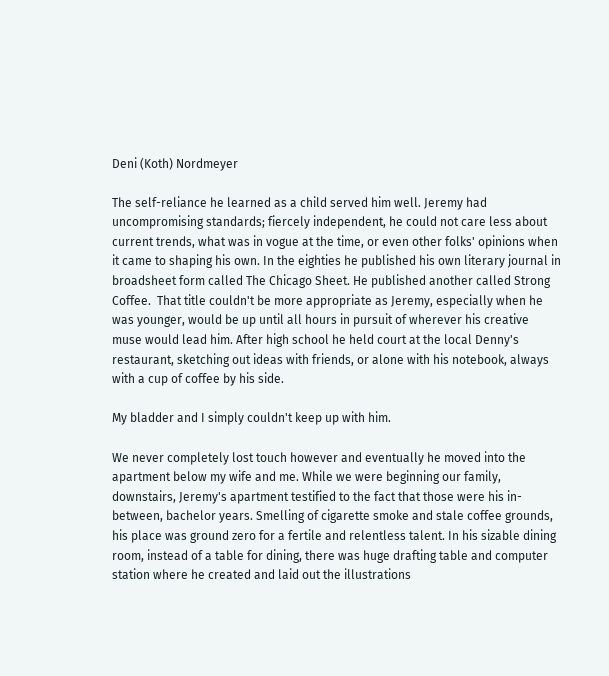Deni (Koth) Nordmeyer

The self-reliance he learned as a child served him well. Jeremy had uncompromising standards; fiercely independent, he could not care less about current trends, what was in vogue at the time, or even other folks' opinions when it came to shaping his own. In the eighties he published his own literary journal in broadsheet form called The Chicago Sheet. He published another called Strong Coffee.  That title couldn't be more appropriate as Jeremy, especially when he was younger, would be up until all hours in pursuit of wherever his creative muse would lead him. After high school he held court at the local Denny's restaurant, sketching out ideas with friends, or alone with his notebook, always with a cup of coffee by his side.

My bladder and I simply couldn't keep up with him.

We never completely lost touch however and eventually he moved into the apartment below my wife and me. While we were beginning our family, downstairs, Jeremy's apartment testified to the fact that those were his in-between, bachelor years. Smelling of cigarette smoke and stale coffee grounds, his place was ground zero for a fertile and relentless talent. In his sizable dining room, instead of a table for dining, there was huge drafting table and computer station where he created and laid out the illustrations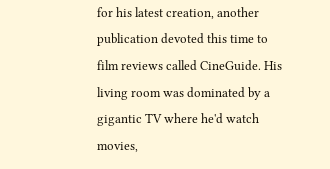for his latest creation, another publication devoted this time to film reviews called CineGuide. His living room was dominated by a gigantic TV where he'd watch movies,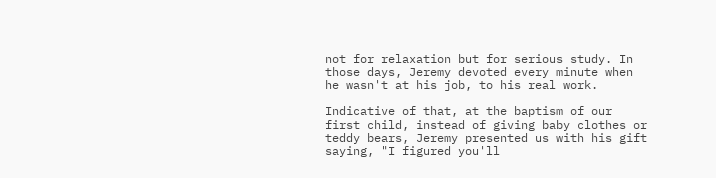not for relaxation but for serious study. In those days, Jeremy devoted every minute when he wasn't at his job, to his real work.

Indicative of that, at the baptism of our first child, instead of giving baby clothes or teddy bears, Jeremy presented us with his gift saying, "I figured you'll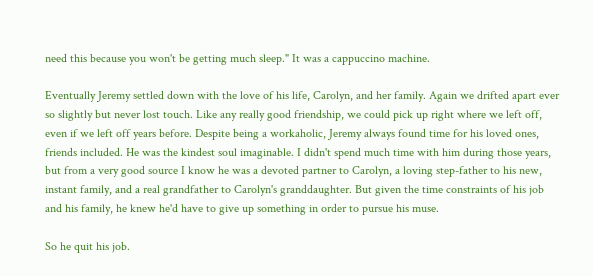need this because you won't be getting much sleep." It was a cappuccino machine.

Eventually Jeremy settled down with the love of his life, Carolyn, and her family. Again we drifted apart ever so slightly but never lost touch. Like any really good friendship, we could pick up right where we left off, even if we left off years before. Despite being a workaholic, Jeremy always found time for his loved ones, friends included. He was the kindest soul imaginable. I didn't spend much time with him during those years, but from a very good source I know he was a devoted partner to Carolyn, a loving step-father to his new, instant family, and a real grandfather to Carolyn's granddaughter. But given the time constraints of his job and his family, he knew he'd have to give up something in order to pursue his muse.

So he quit his job.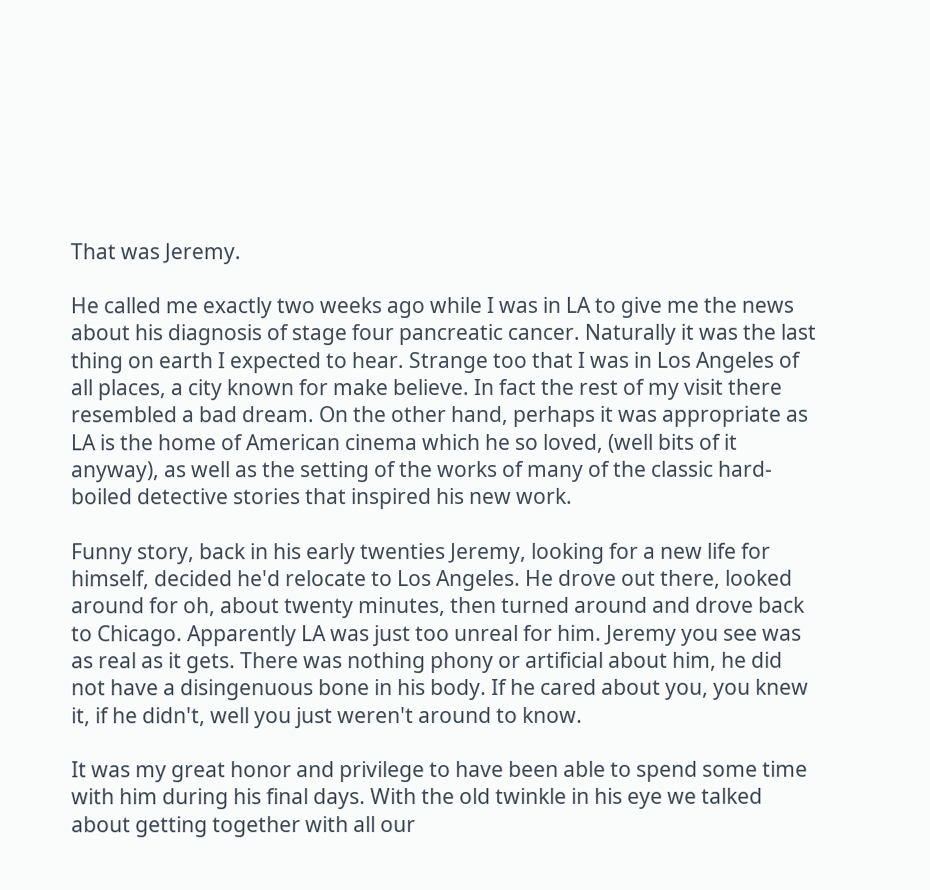That was Jeremy.

He called me exactly two weeks ago while I was in LA to give me the news about his diagnosis of stage four pancreatic cancer. Naturally it was the last thing on earth I expected to hear. Strange too that I was in Los Angeles of all places, a city known for make believe. In fact the rest of my visit there resembled a bad dream. On the other hand, perhaps it was appropriate as LA is the home of American cinema which he so loved, (well bits of it anyway), as well as the setting of the works of many of the classic hard-boiled detective stories that inspired his new work.

Funny story, back in his early twenties Jeremy, looking for a new life for himself, decided he'd relocate to Los Angeles. He drove out there, looked around for oh, about twenty minutes, then turned around and drove back to Chicago. Apparently LA was just too unreal for him. Jeremy you see was as real as it gets. There was nothing phony or artificial about him, he did not have a disingenuous bone in his body. If he cared about you, you knew it, if he didn't, well you just weren't around to know.

It was my great honor and privilege to have been able to spend some time with him during his final days. With the old twinkle in his eye we talked about getting together with all our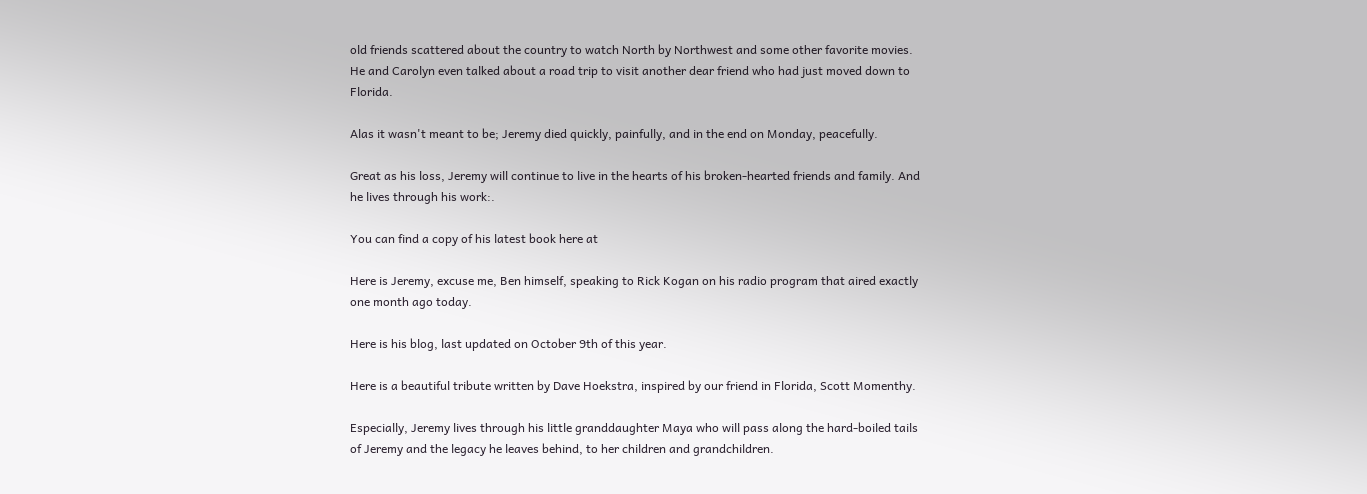old friends scattered about the country to watch North by Northwest and some other favorite movies. He and Carolyn even talked about a road trip to visit another dear friend who had just moved down to Florida.

Alas it wasn't meant to be; Jeremy died quickly, painfully, and in the end on Monday, peacefully.

Great as his loss, Jeremy will continue to live in the hearts of his broken-hearted friends and family. And he lives through his work:.

You can find a copy of his latest book here at

Here is Jeremy, excuse me, Ben himself, speaking to Rick Kogan on his radio program that aired exactly one month ago today.

Here is his blog, last updated on October 9th of this year.

Here is a beautiful tribute written by Dave Hoekstra, inspired by our friend in Florida, Scott Momenthy.

Especially, Jeremy lives through his little granddaughter Maya who will pass along the hard-boiled tails of Jeremy and the legacy he leaves behind, to her children and grandchildren.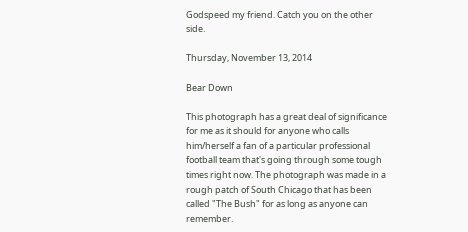Godspeed my friend. Catch you on the other side.

Thursday, November 13, 2014

Bear Down

This photograph has a great deal of significance for me as it should for anyone who calls him/herself a fan of a particular professional football team that's going through some tough times right now. The photograph was made in a rough patch of South Chicago that has been called "The Bush" for as long as anyone can remember.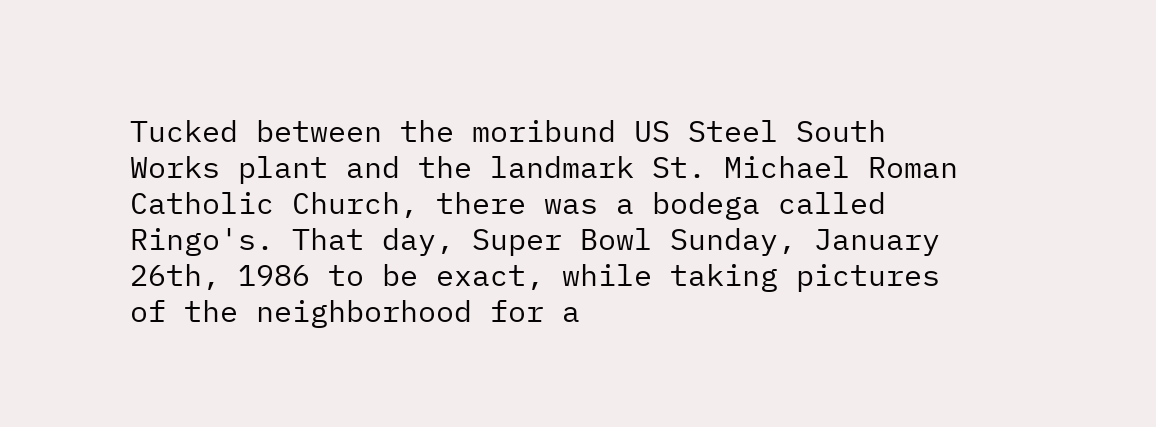Tucked between the moribund US Steel South Works plant and the landmark St. Michael Roman Catholic Church, there was a bodega called Ringo's. That day, Super Bowl Sunday, January 26th, 1986 to be exact, while taking pictures of the neighborhood for a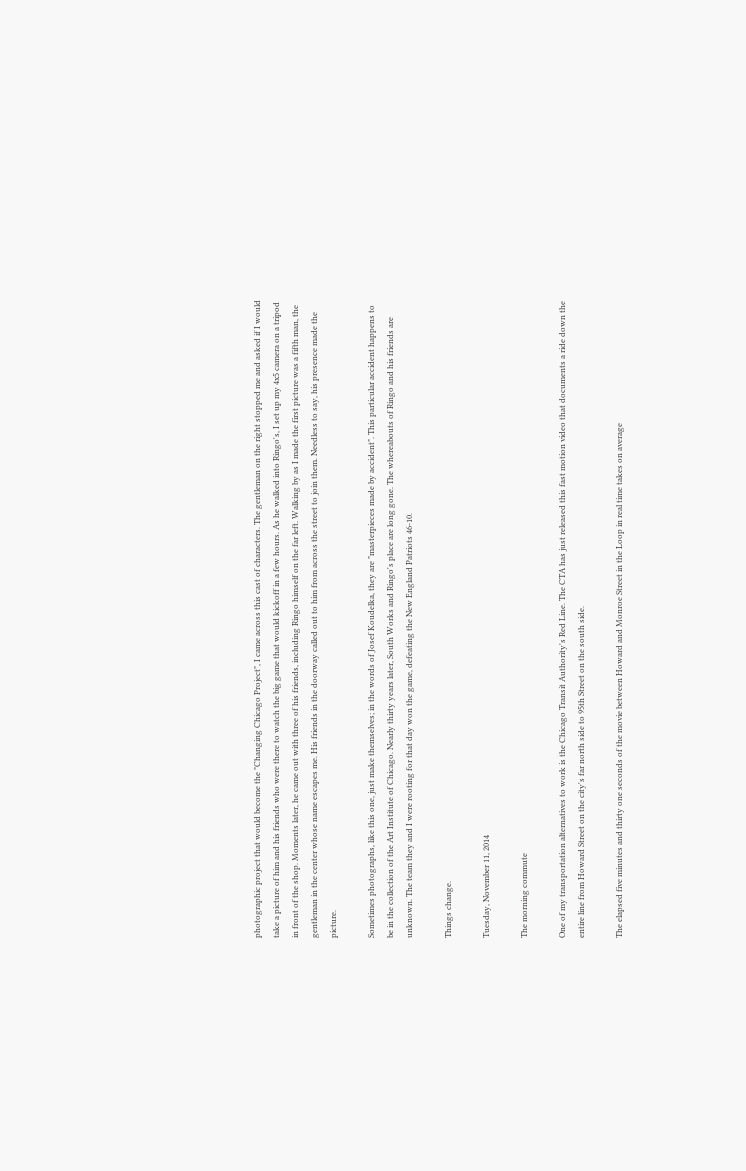photographic project that would become the "Changing Chicago Project", I came across this cast of characters. The gentleman on the right stopped me and asked if I would take a picture of him and his friends who were there to watch the big game that would kickoff in a few hours. As he walked into Ringo's, I set up my 4x5 camera on a tripod in front of the shop. Moments later, he came out with three of his friends, including Ringo himself on the far left. Walking by as I made the first picture was a fifth man, the gentleman in the center whose name escapes me. His friends in the doorway called out to him from across the street to join them. Needless to say, his presence made the picture.

Sometimes photographs, like this one, just make themselves; in the words of Josef Koudelka, they are "masterpieces made by accident". This particular accident happens to be in the collection of the Art Institute of Chicago. Nearly thirty years later, South Works and Ringo's place are long gone. The whereabouts of Ringo and his friends are unknown. The team they and I were rooting for that day won the game, defeating the New England Patriots 46-10.

Things change.

Tuesday, November 11, 2014

The morning commute

One of my transportation alternatives to work is the Chicago Transit Authority's Red Line. The CTA has just released this fast motion video that documents a ride down the entire line from Howard Street on the city's far north side to 95th Street on the south side.

The elapsed five minutes and thirty one seconds of the movie between Howard and Monroe Street in the Loop in real time takes on average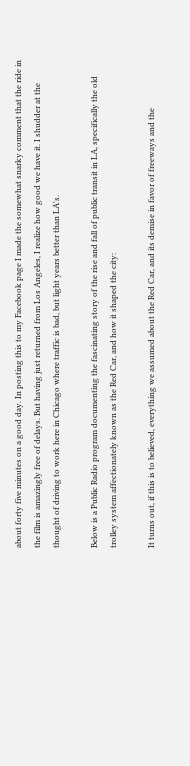about forty five minutes on a good day. In posting this to my Facebook page I made the somewhat snarky comment that the ride in the film is amazingly free of delays. But having just returned from Los Angeles, I realize how good we have it. I shudder at the thought of driving to work here in Chicago where traffic is bad, but light years better than LA's.

Below is a Public Radio program documenting the fascinating story of the rise and fall of public transit in LA, specifically the old trolley system affectionately known as the Red Car, and how it shaped the city:

It turns out, if this is to believed, everything we assumed about the Red Car, and its demise in favor of freeways and the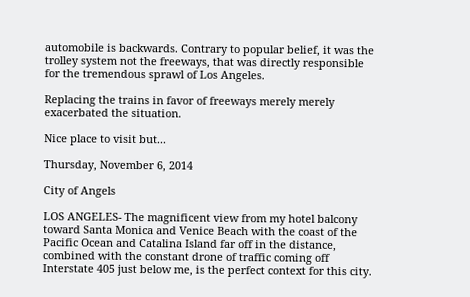automobile is backwards. Contrary to popular belief, it was the trolley system not the freeways, that was directly responsible for the tremendous sprawl of Los Angeles.

Replacing the trains in favor of freeways merely merely exacerbated the situation.

Nice place to visit but...

Thursday, November 6, 2014

City of Angels

LOS ANGELES- The magnificent view from my hotel balcony toward Santa Monica and Venice Beach with the coast of the Pacific Ocean and Catalina Island far off in the distance, combined with the constant drone of traffic coming off Interstate 405 just below me, is the perfect context for this city.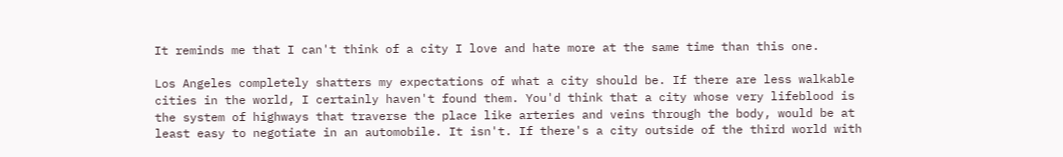It reminds me that I can't think of a city I love and hate more at the same time than this one.

Los Angeles completely shatters my expectations of what a city should be. If there are less walkable cities in the world, I certainly haven't found them. You'd think that a city whose very lifeblood is the system of highways that traverse the place like arteries and veins through the body, would be at least easy to negotiate in an automobile. It isn't. If there's a city outside of the third world with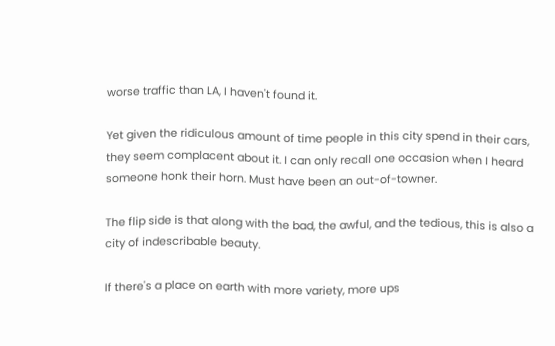worse traffic than LA, I haven't found it.

Yet given the ridiculous amount of time people in this city spend in their cars, they seem complacent about it. I can only recall one occasion when I heard someone honk their horn. Must have been an out-of-towner.

The flip side is that along with the bad, the awful, and the tedious, this is also a city of indescribable beauty.

If there's a place on earth with more variety, more ups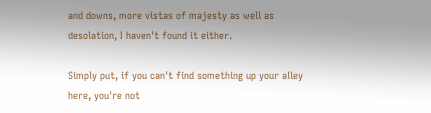and downs, more vistas of majesty as well as desolation, I haven't found it either.

Simply put, if you can't find something up your alley here, you're not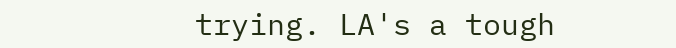trying. LA's a tough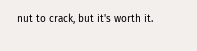nut to crack, but it's worth it.